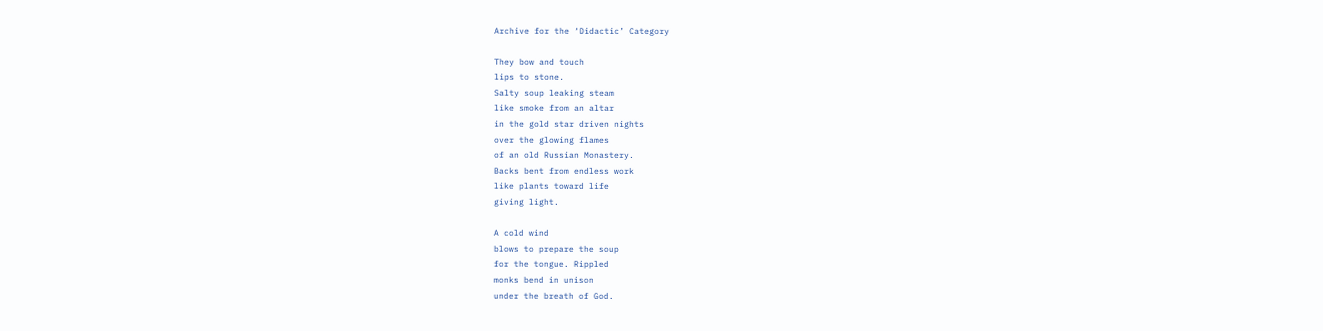Archive for the ‘Didactic’ Category

They bow and touch
lips to stone.
Salty soup leaking steam
like smoke from an altar
in the gold star driven nights
over the glowing flames
of an old Russian Monastery.
Backs bent from endless work
like plants toward life
giving light.

A cold wind
blows to prepare the soup
for the tongue. Rippled
monks bend in unison
under the breath of God.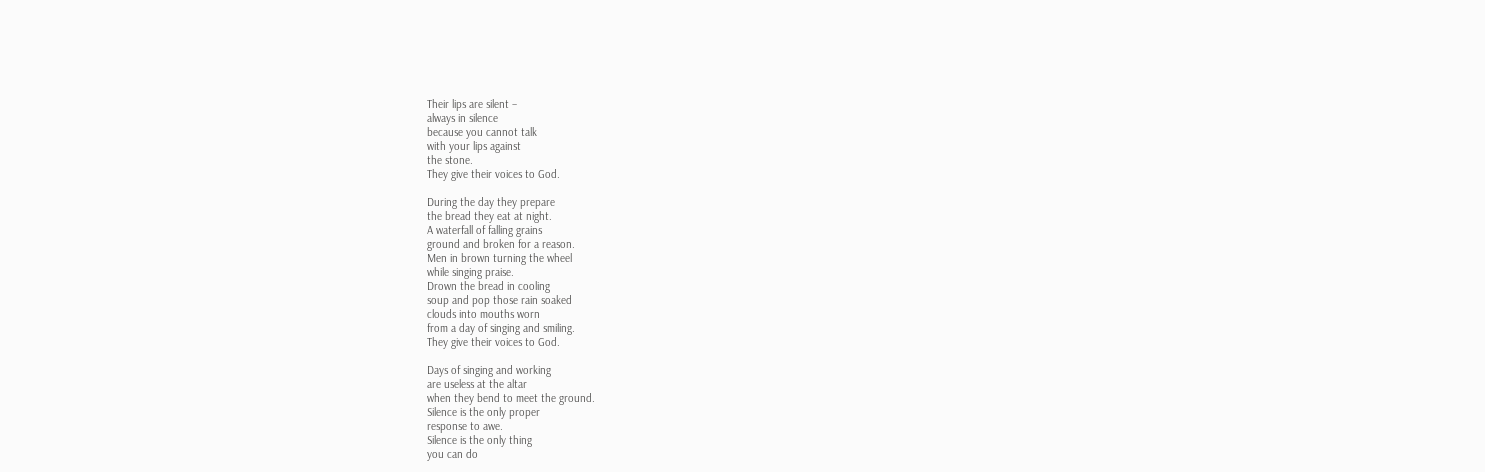Their lips are silent –
always in silence
because you cannot talk
with your lips against
the stone.
They give their voices to God.

During the day they prepare
the bread they eat at night.
A waterfall of falling grains
ground and broken for a reason.
Men in brown turning the wheel
while singing praise.
Drown the bread in cooling
soup and pop those rain soaked
clouds into mouths worn
from a day of singing and smiling.
They give their voices to God.

Days of singing and working
are useless at the altar
when they bend to meet the ground.
Silence is the only proper
response to awe.
Silence is the only thing
you can do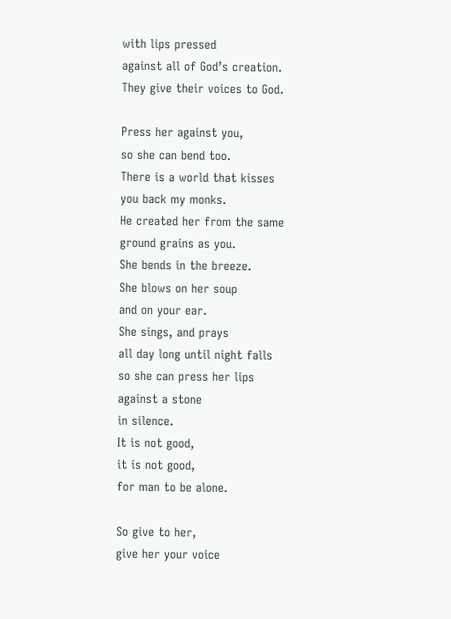with lips pressed
against all of God’s creation.
They give their voices to God.

Press her against you,
so she can bend too.
There is a world that kisses
you back my monks.
He created her from the same
ground grains as you.
She bends in the breeze.
She blows on her soup
and on your ear.
She sings, and prays
all day long until night falls
so she can press her lips
against a stone
in silence.
It is not good,
it is not good,
for man to be alone.

So give to her,
give her your voice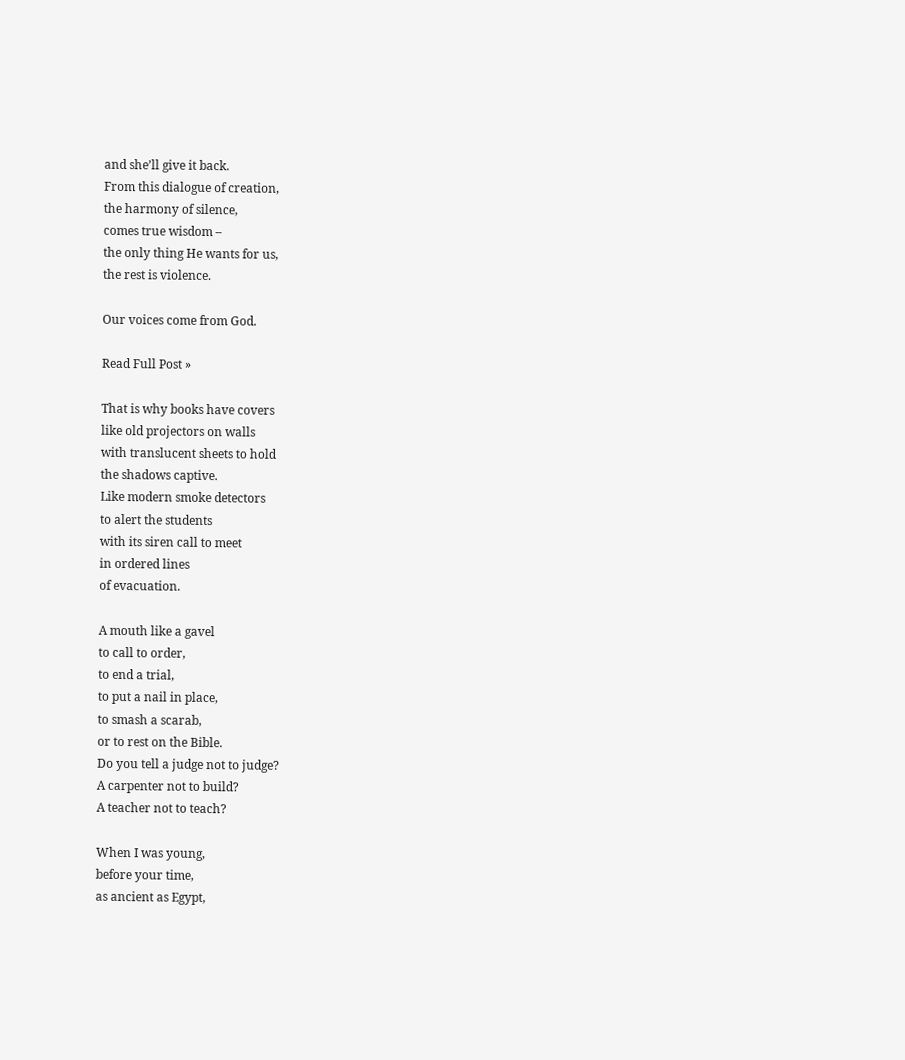and she’ll give it back.
From this dialogue of creation,
the harmony of silence,
comes true wisdom –
the only thing He wants for us,
the rest is violence.

Our voices come from God.

Read Full Post »

That is why books have covers
like old projectors on walls
with translucent sheets to hold
the shadows captive.
Like modern smoke detectors
to alert the students
with its siren call to meet
in ordered lines
of evacuation.

A mouth like a gavel
to call to order,
to end a trial,
to put a nail in place,
to smash a scarab,
or to rest on the Bible.
Do you tell a judge not to judge?
A carpenter not to build?
A teacher not to teach?

When I was young,
before your time,
as ancient as Egypt,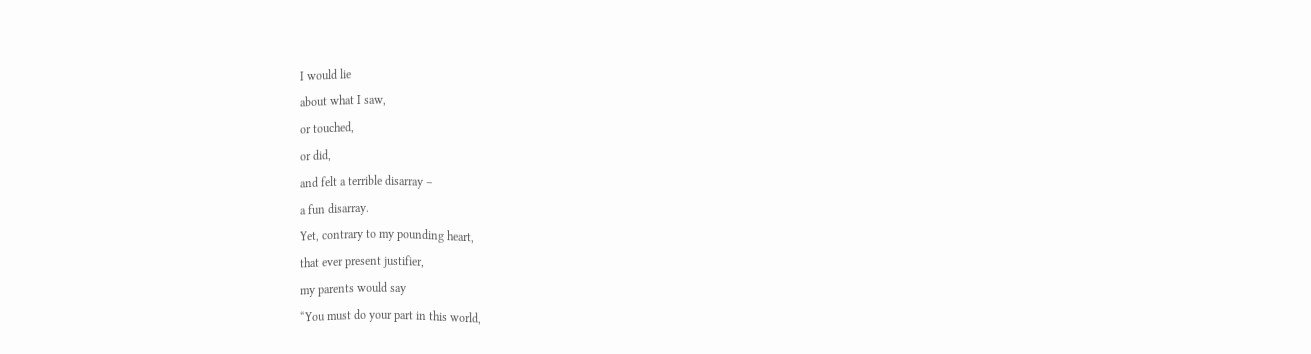I would lie
about what I saw,
or touched,
or did,
and felt a terrible disarray –
a fun disarray.
Yet, contrary to my pounding heart,
that ever present justifier,
my parents would say
“You must do your part in this world,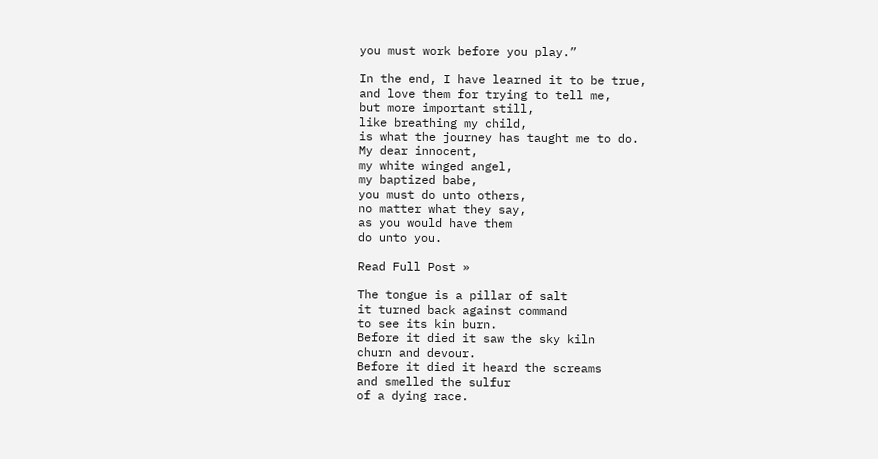you must work before you play.”

In the end, I have learned it to be true,
and love them for trying to tell me,
but more important still,
like breathing my child,
is what the journey has taught me to do.
My dear innocent,
my white winged angel,
my baptized babe,
you must do unto others,
no matter what they say,
as you would have them
do unto you.

Read Full Post »

The tongue is a pillar of salt
it turned back against command
to see its kin burn.
Before it died it saw the sky kiln
churn and devour.
Before it died it heard the screams
and smelled the sulfur
of a dying race.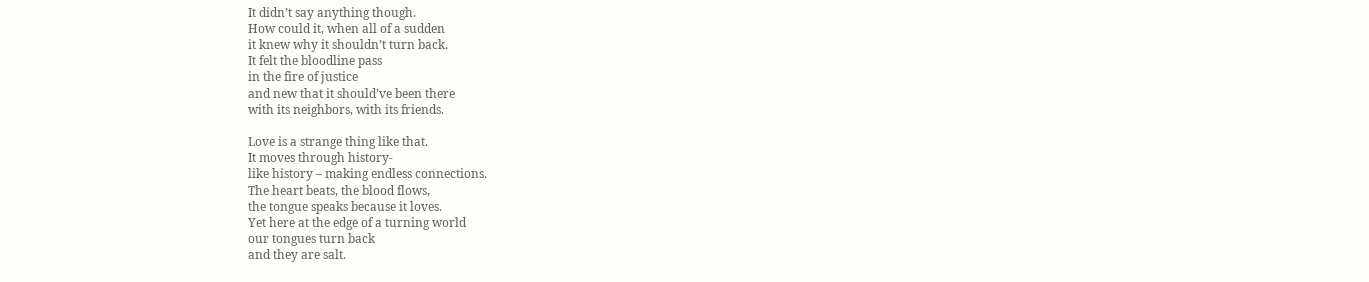It didn’t say anything though.
How could it, when all of a sudden
it knew why it shouldn’t turn back.
It felt the bloodline pass
in the fire of justice
and new that it should’ve been there
with its neighbors, with its friends.

Love is a strange thing like that.
It moves through history-
like history – making endless connections.
The heart beats, the blood flows,
the tongue speaks because it loves.
Yet here at the edge of a turning world
our tongues turn back
and they are salt.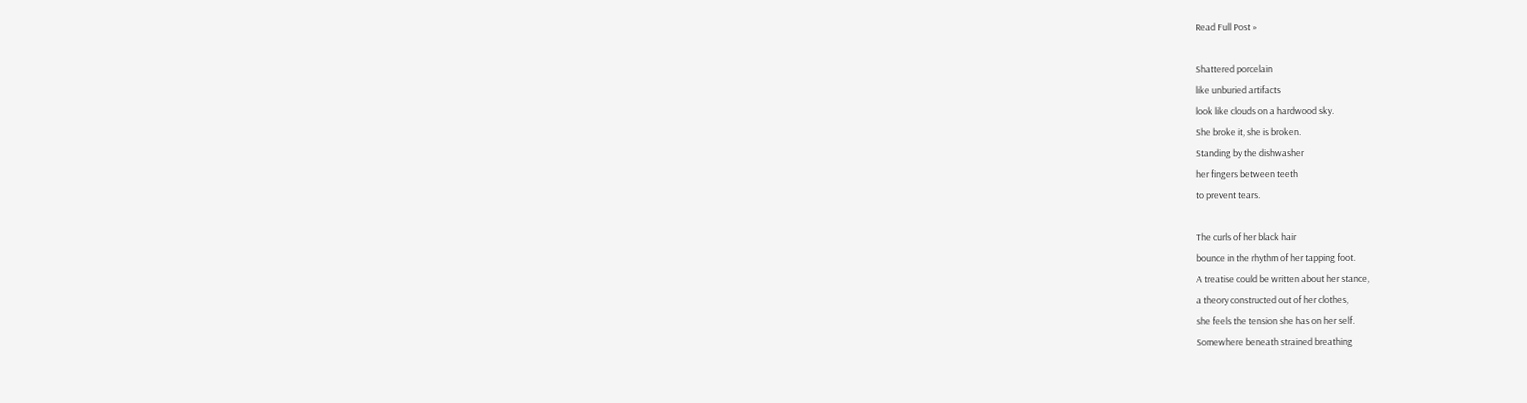Read Full Post »

Shattered porcelain
like unburied artifacts
look like clouds on a hardwood sky.
She broke it, she is broken.
Standing by the dishwasher
her fingers between teeth
to prevent tears.

The curls of her black hair
bounce in the rhythm of her tapping foot.
A treatise could be written about her stance,
a theory constructed out of her clothes,
she feels the tension she has on her self.
Somewhere beneath strained breathing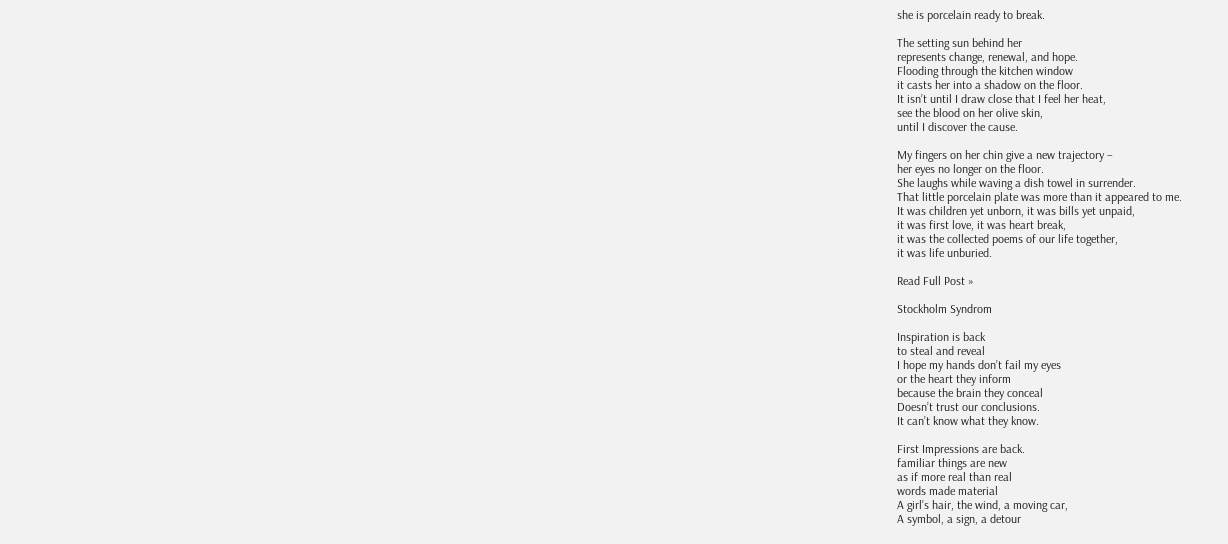she is porcelain ready to break.

The setting sun behind her
represents change, renewal, and hope.
Flooding through the kitchen window
it casts her into a shadow on the floor.
It isn’t until I draw close that I feel her heat,
see the blood on her olive skin,
until I discover the cause.

My fingers on her chin give a new trajectory –
her eyes no longer on the floor.
She laughs while waving a dish towel in surrender.
That little porcelain plate was more than it appeared to me.
It was children yet unborn, it was bills yet unpaid,
it was first love, it was heart break,
it was the collected poems of our life together,
it was life unburied.

Read Full Post »

Stockholm Syndrom

Inspiration is back
to steal and reveal
I hope my hands don’t fail my eyes
or the heart they inform
because the brain they conceal
Doesn’t trust our conclusions.
It can’t know what they know.

First Impressions are back.
familiar things are new
as if more real than real
words made material
A girl’s hair, the wind, a moving car,
A symbol, a sign, a detour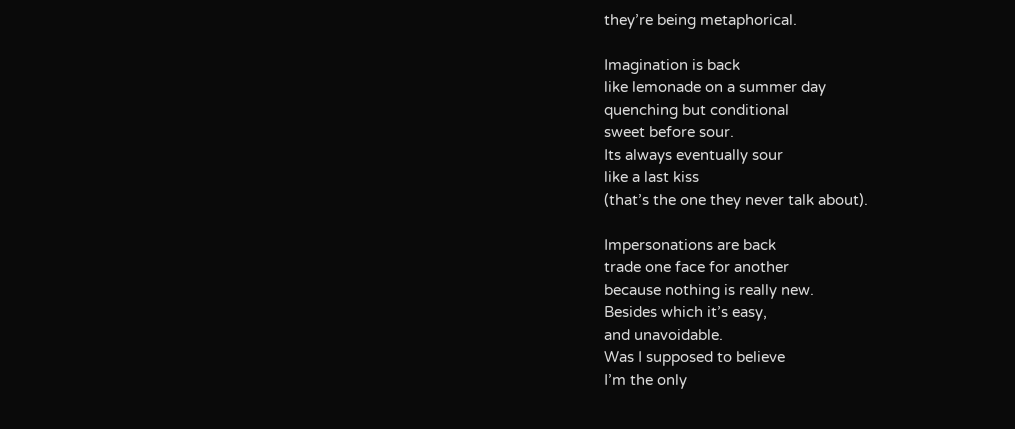they’re being metaphorical.

Imagination is back
like lemonade on a summer day
quenching but conditional
sweet before sour.
Its always eventually sour
like a last kiss
(that’s the one they never talk about).

Impersonations are back
trade one face for another
because nothing is really new.
Besides which it’s easy,
and unavoidable.
Was I supposed to believe
I’m the only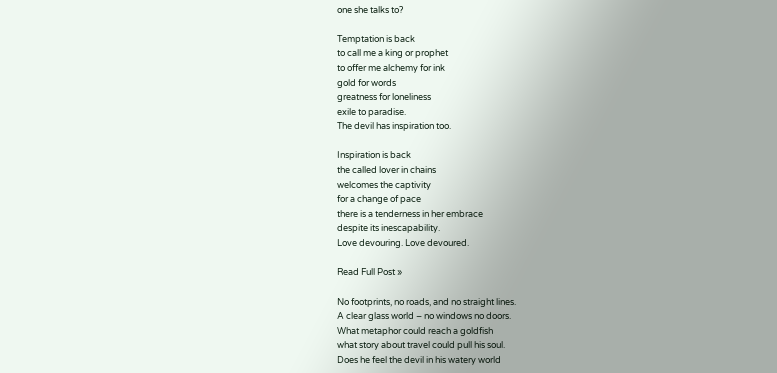one she talks to?

Temptation is back
to call me a king or prophet
to offer me alchemy for ink
gold for words
greatness for loneliness
exile to paradise.
The devil has inspiration too.

Inspiration is back
the called lover in chains
welcomes the captivity
for a change of pace
there is a tenderness in her embrace
despite its inescapability.
Love devouring. Love devoured.

Read Full Post »

No footprints, no roads, and no straight lines.
A clear glass world – no windows no doors.
What metaphor could reach a goldfish
what story about travel could pull his soul.
Does he feel the devil in his watery world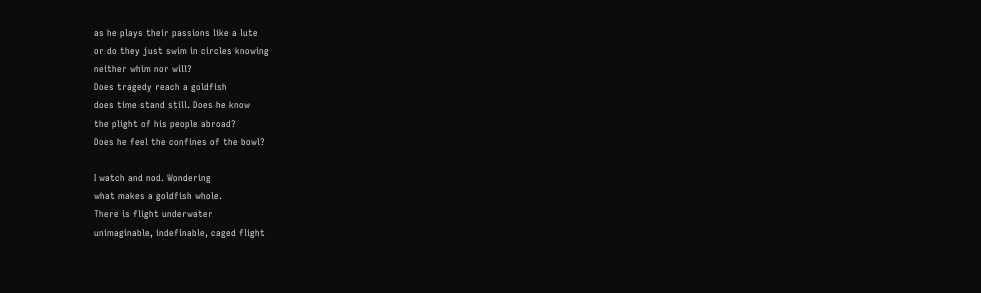as he plays their passions like a lute
or do they just swim in circles knowing
neither whim nor will?
Does tragedy reach a goldfish
does time stand still. Does he know
the plight of his people abroad?
Does he feel the confines of the bowl?

I watch and nod. Wondering
what makes a goldfish whole.
There is flight underwater
unimaginable, indefinable, caged flight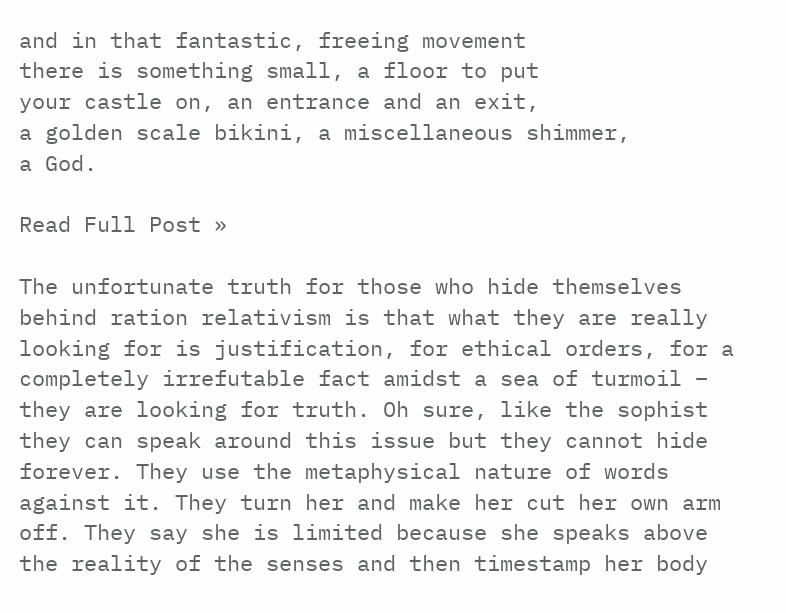and in that fantastic, freeing movement
there is something small, a floor to put
your castle on, an entrance and an exit,
a golden scale bikini, a miscellaneous shimmer,
a God.

Read Full Post »

The unfortunate truth for those who hide themselves behind ration relativism is that what they are really looking for is justification, for ethical orders, for a completely irrefutable fact amidst a sea of turmoil – they are looking for truth. Oh sure, like the sophist they can speak around this issue but they cannot hide forever. They use the metaphysical nature of words against it. They turn her and make her cut her own arm off. They say she is limited because she speaks above the reality of the senses and then timestamp her body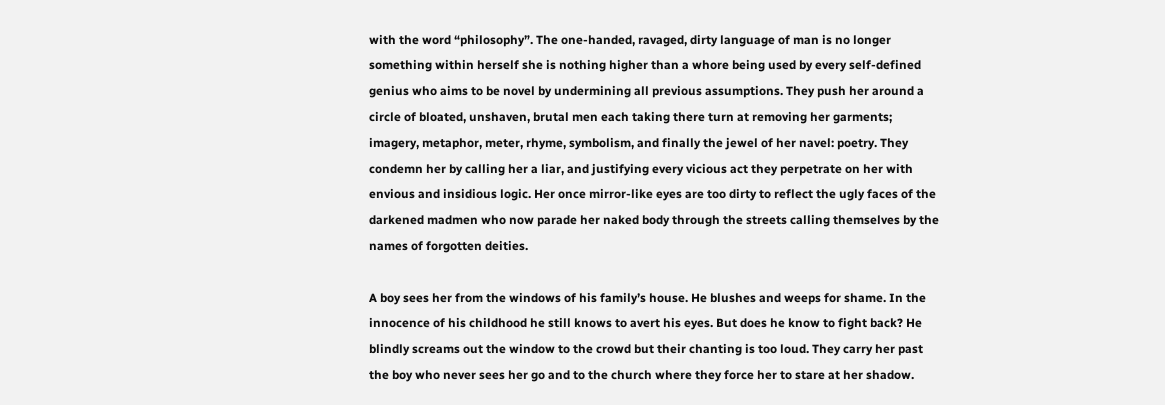with the word “philosophy”. The one-handed, ravaged, dirty language of man is no longer something within herself she is nothing higher than a whore being used by every self-defined genius who aims to be novel by undermining all previous assumptions. They push her around a circle of bloated, unshaven, brutal men each taking there turn at removing her garments; imagery, metaphor, meter, rhyme, symbolism, and finally the jewel of her navel: poetry. They condemn her by calling her a liar, and justifying every vicious act they perpetrate on her with envious and insidious logic. Her once mirror-like eyes are too dirty to reflect the ugly faces of the darkened madmen who now parade her naked body through the streets calling themselves by the names of forgotten deities.

A boy sees her from the windows of his family’s house. He blushes and weeps for shame. In the innocence of his childhood he still knows to avert his eyes. But does he know to fight back? He blindly screams out the window to the crowd but their chanting is too loud. They carry her past the boy who never sees her go and to the church where they force her to stare at her shadow.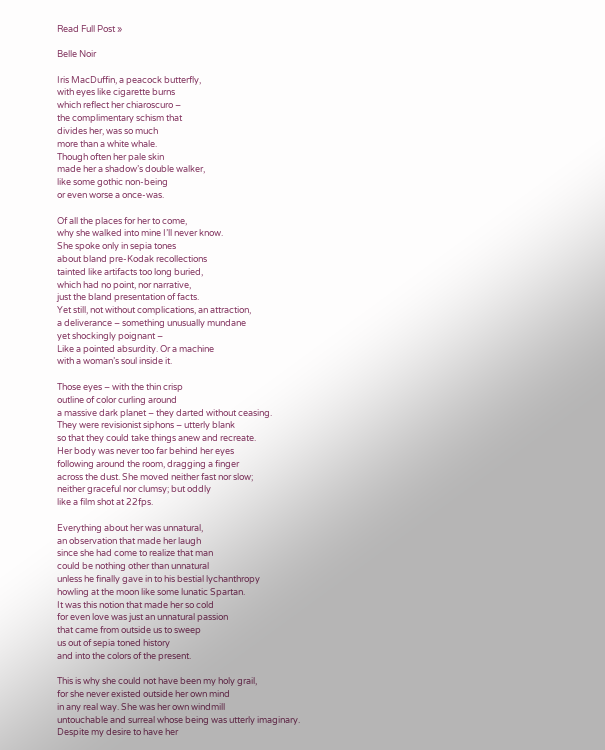Read Full Post »

Belle Noir

Iris MacDuffin, a peacock butterfly,
with eyes like cigarette burns
which reflect her chiaroscuro –
the complimentary schism that
divides her, was so much
more than a white whale.
Though often her pale skin
made her a shadow’s double walker,
like some gothic non-being
or even worse a once-was.

Of all the places for her to come,
why she walked into mine I’ll never know.
She spoke only in sepia tones
about bland pre-Kodak recollections
tainted like artifacts too long buried,
which had no point, nor narrative,
just the bland presentation of facts.
Yet still, not without complications, an attraction,
a deliverance – something unusually mundane
yet shockingly poignant –
Like a pointed absurdity. Or a machine
with a woman’s soul inside it.

Those eyes – with the thin crisp
outline of color curling around
a massive dark planet – they darted without ceasing.
They were revisionist siphons – utterly blank
so that they could take things anew and recreate.
Her body was never too far behind her eyes
following around the room, dragging a finger
across the dust. She moved neither fast nor slow;
neither graceful nor clumsy; but oddly
like a film shot at 22fps.

Everything about her was unnatural,
an observation that made her laugh
since she had come to realize that man
could be nothing other than unnatural
unless he finally gave in to his bestial lychanthropy
howling at the moon like some lunatic Spartan.
It was this notion that made her so cold
for even love was just an unnatural passion
that came from outside us to sweep
us out of sepia toned history
and into the colors of the present.

This is why she could not have been my holy grail,
for she never existed outside her own mind
in any real way. She was her own windmill
untouchable and surreal whose being was utterly imaginary.
Despite my desire to have her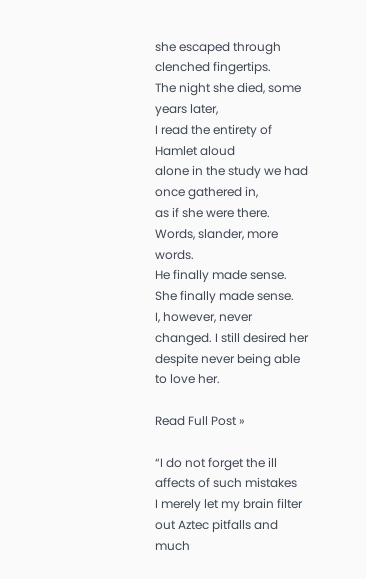she escaped through clenched fingertips.
The night she died, some years later,
I read the entirety of Hamlet aloud
alone in the study we had once gathered in,
as if she were there. Words, slander, more words.
He finally made sense. She finally made sense.
I, however, never changed. I still desired her
despite never being able to love her.

Read Full Post »

“I do not forget the ill affects of such mistakes
I merely let my brain filter out Aztec pitfalls and much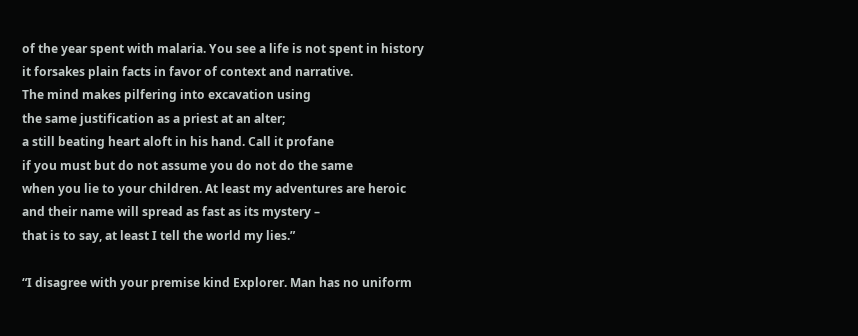of the year spent with malaria. You see a life is not spent in history
it forsakes plain facts in favor of context and narrative.
The mind makes pilfering into excavation using
the same justification as a priest at an alter;
a still beating heart aloft in his hand. Call it profane
if you must but do not assume you do not do the same
when you lie to your children. At least my adventures are heroic
and their name will spread as fast as its mystery –
that is to say, at least I tell the world my lies.”

“I disagree with your premise kind Explorer. Man has no uniform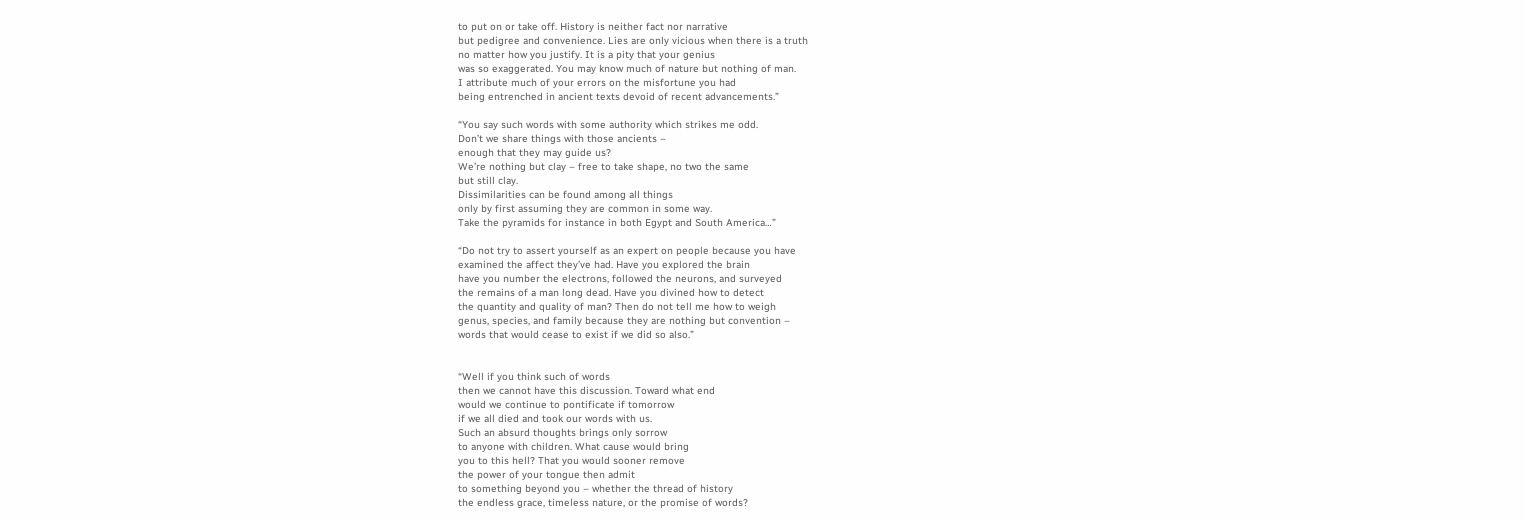to put on or take off. History is neither fact nor narrative
but pedigree and convenience. Lies are only vicious when there is a truth
no matter how you justify. It is a pity that your genius
was so exaggerated. You may know much of nature but nothing of man.
I attribute much of your errors on the misfortune you had
being entrenched in ancient texts devoid of recent advancements.”

“You say such words with some authority which strikes me odd.
Don’t we share things with those ancients –
enough that they may guide us?
We’re nothing but clay – free to take shape, no two the same
but still clay.
Dissimilarities can be found among all things
only by first assuming they are common in some way.
Take the pyramids for instance in both Egypt and South America…”

“Do not try to assert yourself as an expert on people because you have
examined the affect they’ve had. Have you explored the brain
have you number the electrons, followed the neurons, and surveyed
the remains of a man long dead. Have you divined how to detect
the quantity and quality of man? Then do not tell me how to weigh
genus, species, and family because they are nothing but convention –
words that would cease to exist if we did so also.”


“Well if you think such of words
then we cannot have this discussion. Toward what end
would we continue to pontificate if tomorrow
if we all died and took our words with us.
Such an absurd thoughts brings only sorrow
to anyone with children. What cause would bring
you to this hell? That you would sooner remove
the power of your tongue then admit
to something beyond you – whether the thread of history
the endless grace, timeless nature, or the promise of words?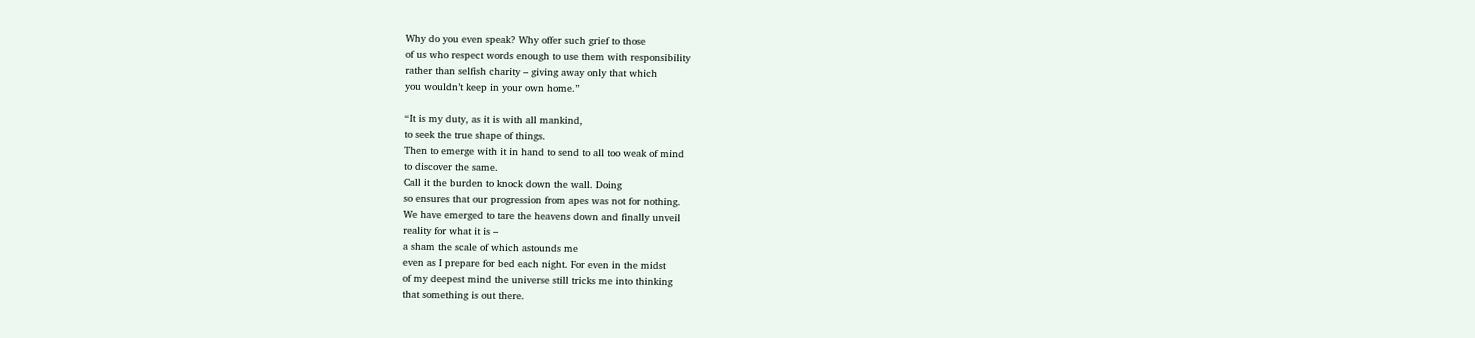Why do you even speak? Why offer such grief to those
of us who respect words enough to use them with responsibility
rather than selfish charity – giving away only that which
you wouldn’t keep in your own home.”

“It is my duty, as it is with all mankind,
to seek the true shape of things.
Then to emerge with it in hand to send to all too weak of mind
to discover the same.
Call it the burden to knock down the wall. Doing
so ensures that our progression from apes was not for nothing.
We have emerged to tare the heavens down and finally unveil
reality for what it is –
a sham the scale of which astounds me
even as I prepare for bed each night. For even in the midst
of my deepest mind the universe still tricks me into thinking
that something is out there.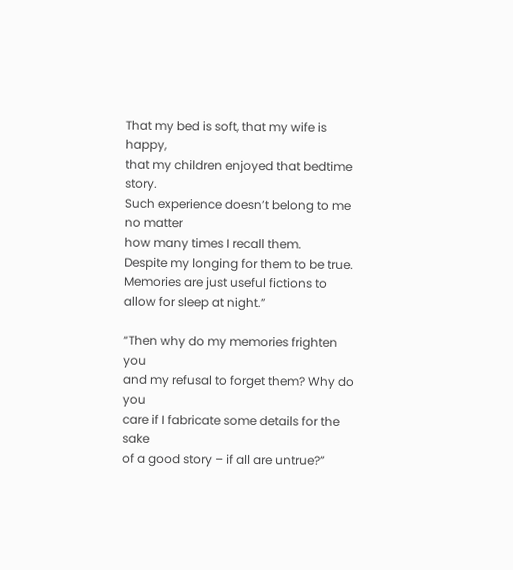That my bed is soft, that my wife is happy,
that my children enjoyed that bedtime story.
Such experience doesn’t belong to me no matter
how many times I recall them.
Despite my longing for them to be true.
Memories are just useful fictions to
allow for sleep at night.”

“Then why do my memories frighten you
and my refusal to forget them? Why do you
care if I fabricate some details for the sake
of a good story – if all are untrue?”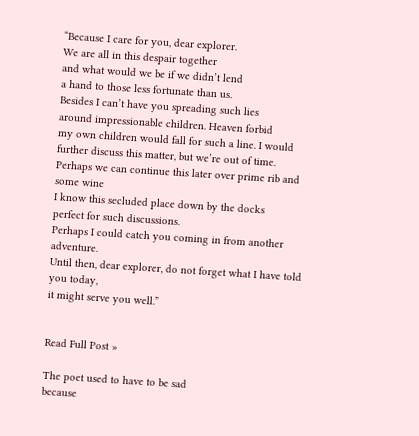“Because I care for you, dear explorer.
We are all in this despair together
and what would we be if we didn’t lend
a hand to those less fortunate than us.
Besides I can’t have you spreading such lies
around impressionable children. Heaven forbid
my own children would fall for such a line. I would
further discuss this matter, but we’re out of time.
Perhaps we can continue this later over prime rib and some wine
I know this secluded place down by the docks
perfect for such discussions.
Perhaps I could catch you coming in from another adventure.
Until then, dear explorer, do not forget what I have told you today,
it might serve you well.”


Read Full Post »

The poet used to have to be sad
because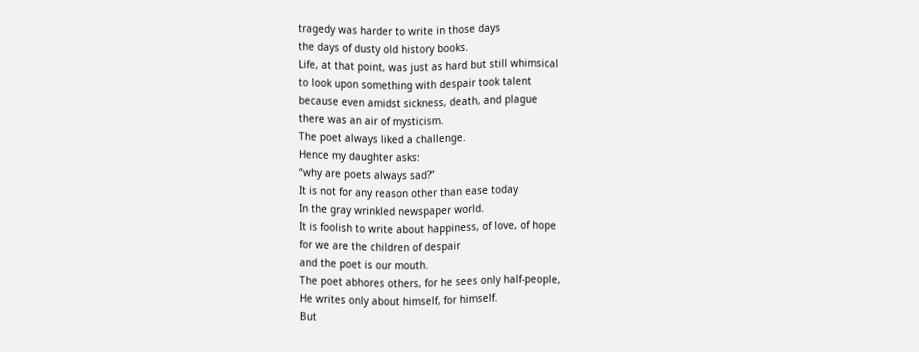tragedy was harder to write in those days
the days of dusty old history books.
Life, at that point, was just as hard but still whimsical
to look upon something with despair took talent
because even amidst sickness, death, and plague
there was an air of mysticism.
The poet always liked a challenge.
Hence my daughter asks:
“why are poets always sad?”
It is not for any reason other than ease today
In the gray wrinkled newspaper world.
It is foolish to write about happiness, of love, of hope
for we are the children of despair
and the poet is our mouth.
The poet abhores others, for he sees only half-people,
He writes only about himself, for himself.
But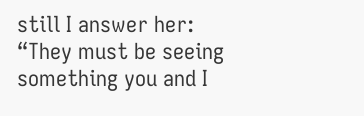still I answer her:
“They must be seeing something you and I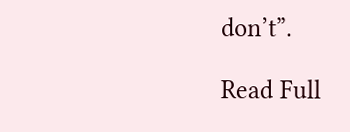don’t”.

Read Full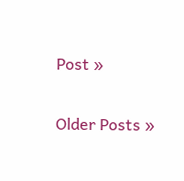Post »

Older Posts »